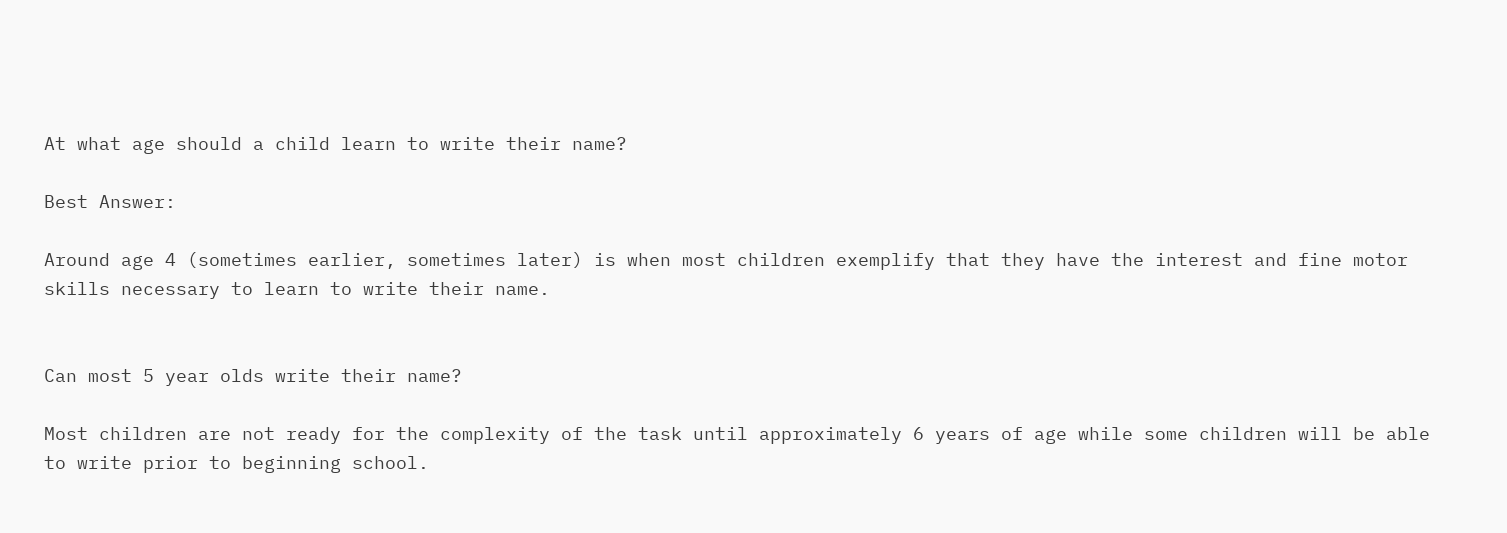At what age should a child learn to write their name?

Best Answer:

Around age 4 (sometimes earlier, sometimes later) is when most children exemplify that they have the interest and fine motor skills necessary to learn to write their name.


Can most 5 year olds write their name?

Most children are not ready for the complexity of the task until approximately 6 years of age while some children will be able to write prior to beginning school.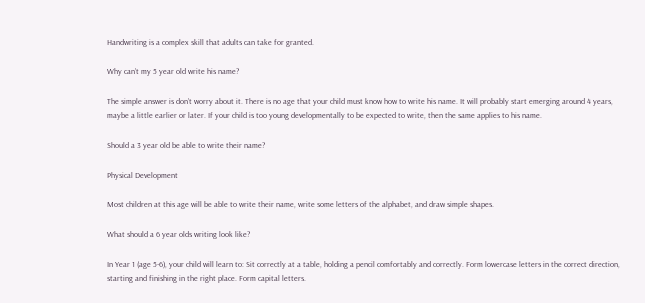Handwriting is a complex skill that adults can take for granted.

Why can’t my 5 year old write his name?

The simple answer is don’t worry about it. There is no age that your child must know how to write his name. It will probably start emerging around 4 years, maybe a little earlier or later. If your child is too young developmentally to be expected to write, then the same applies to his name.

Should a 3 year old be able to write their name?

Physical Development

Most children at this age will be able to write their name, write some letters of the alphabet, and draw simple shapes.

What should a 6 year olds writing look like?

In Year 1 (age 5-6), your child will learn to: Sit correctly at a table, holding a pencil comfortably and correctly. Form lowercase letters in the correct direction, starting and finishing in the right place. Form capital letters.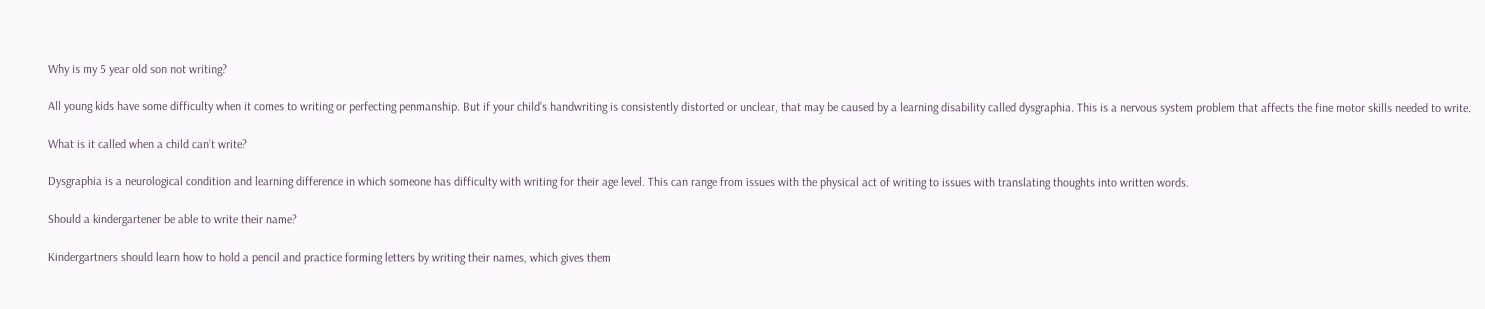Why is my 5 year old son not writing?

All young kids have some difficulty when it comes to writing or perfecting penmanship. But if your child’s handwriting is consistently distorted or unclear, that may be caused by a learning disability called dysgraphia. This is a nervous system problem that affects the fine motor skills needed to write.

What is it called when a child can’t write?

Dysgraphia is a neurological condition and learning difference in which someone has difficulty with writing for their age level. This can range from issues with the physical act of writing to issues with translating thoughts into written words.

Should a kindergartener be able to write their name?

Kindergartners should learn how to hold a pencil and practice forming letters by writing their names, which gives them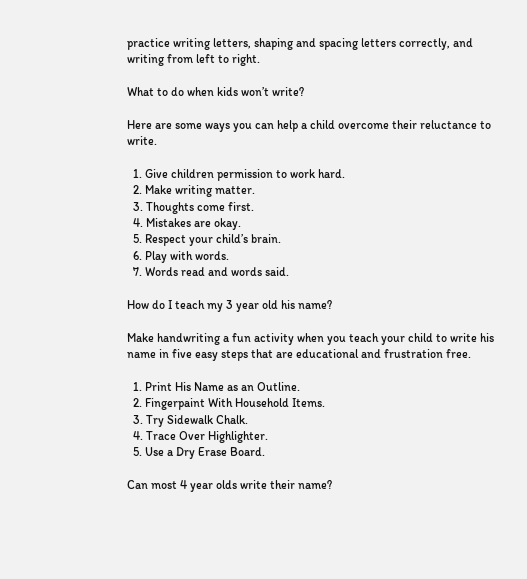practice writing letters, shaping and spacing letters correctly, and writing from left to right.

What to do when kids won’t write?

Here are some ways you can help a child overcome their reluctance to write.

  1. Give children permission to work hard.
  2. Make writing matter.
  3. Thoughts come first.
  4. Mistakes are okay.
  5. Respect your child’s brain.
  6. Play with words.
  7. Words read and words said.

How do I teach my 3 year old his name?

Make handwriting a fun activity when you teach your child to write his name in five easy steps that are educational and frustration free.

  1. Print His Name as an Outline.
  2. Fingerpaint With Household Items.
  3. Try Sidewalk Chalk.
  4. Trace Over Highlighter.
  5. Use a Dry Erase Board.

Can most 4 year olds write their name?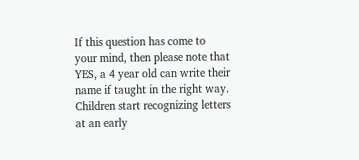If this question has come to your mind, then please note that YES, a 4 year old can write their name if taught in the right way. Children start recognizing letters at an early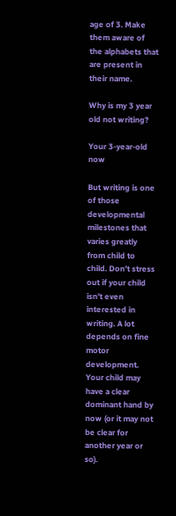age of 3. Make them aware of the alphabets that are present in their name.

Why is my 3 year old not writing?

Your 3-year-old now

But writing is one of those developmental milestones that varies greatly from child to child. Don’t stress out if your child isn’t even interested in writing. A lot depends on fine motor development. Your child may have a clear dominant hand by now (or it may not be clear for another year or so).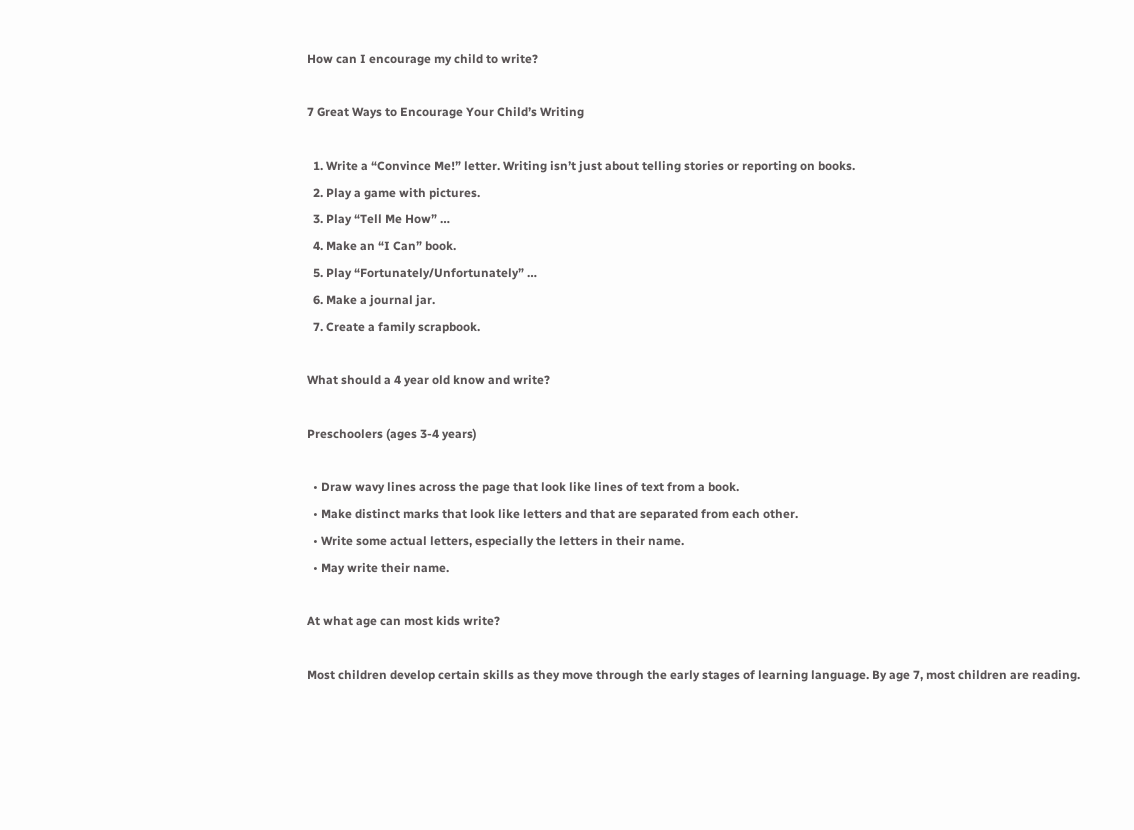How can I encourage my child to write?

7 Great Ways to Encourage Your Child’s Writing

  1. Write a “Convince Me!” letter. Writing isn’t just about telling stories or reporting on books.
  2. Play a game with pictures.
  3. Play “Tell Me How” …
  4. Make an “I Can” book.
  5. Play “Fortunately/Unfortunately” …
  6. Make a journal jar.
  7. Create a family scrapbook.

What should a 4 year old know and write?

Preschoolers (ages 3-4 years)

  • Draw wavy lines across the page that look like lines of text from a book.
  • Make distinct marks that look like letters and that are separated from each other.
  • Write some actual letters, especially the letters in their name.
  • May write their name.

At what age can most kids write?

Most children develop certain skills as they move through the early stages of learning language. By age 7, most children are reading.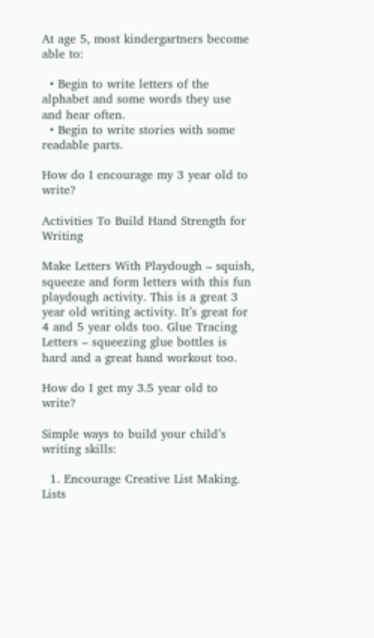At age 5, most kindergartners become able to:

  • Begin to write letters of the alphabet and some words they use and hear often.
  • Begin to write stories with some readable parts.

How do I encourage my 3 year old to write?

Activities To Build Hand Strength for Writing

Make Letters With Playdough – squish, squeeze and form letters with this fun playdough activity. This is a great 3 year old writing activity. It’s great for 4 and 5 year olds too. Glue Tracing Letters – squeezing glue bottles is hard and a great hand workout too.

How do I get my 3.5 year old to write?

Simple ways to build your child’s writing skills:

  1. Encourage Creative List Making. Lists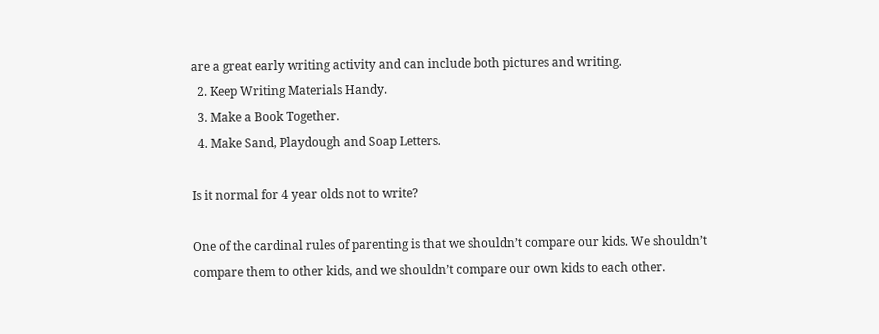are a great early writing activity and can include both pictures and writing.
  2. Keep Writing Materials Handy.
  3. Make a Book Together.
  4. Make Sand, Playdough and Soap Letters.

Is it normal for 4 year olds not to write?

One of the cardinal rules of parenting is that we shouldn’t compare our kids. We shouldn’t compare them to other kids, and we shouldn’t compare our own kids to each other.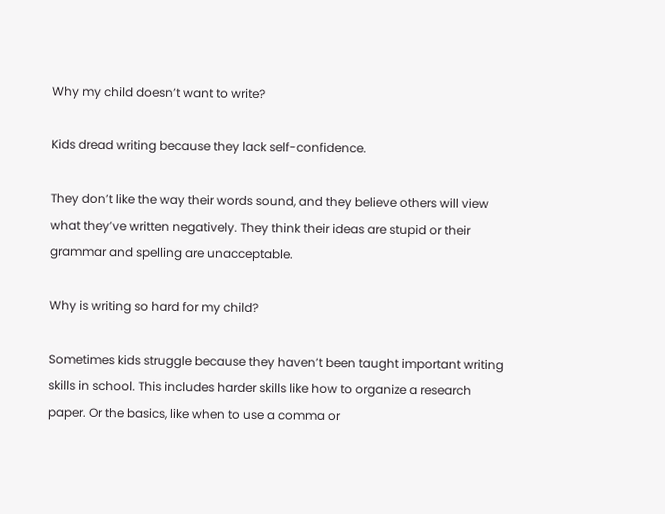Why my child doesn’t want to write?

Kids dread writing because they lack self-confidence.

They don’t like the way their words sound, and they believe others will view what they’ve written negatively. They think their ideas are stupid or their grammar and spelling are unacceptable.

Why is writing so hard for my child?

Sometimes kids struggle because they haven’t been taught important writing skills in school. This includes harder skills like how to organize a research paper. Or the basics, like when to use a comma or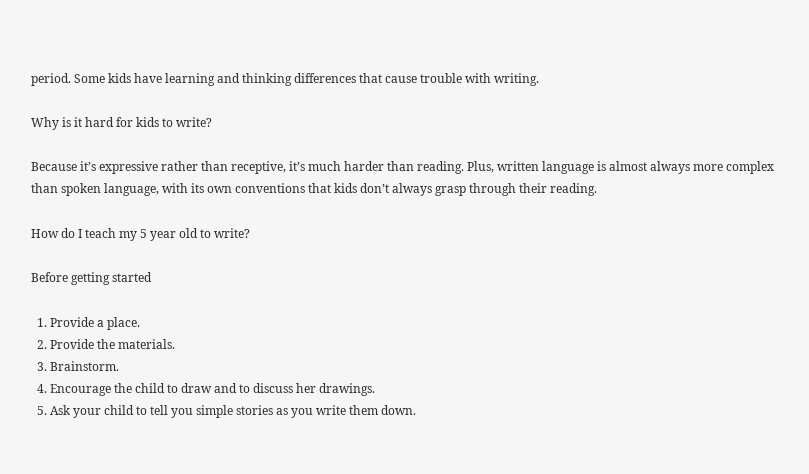period. Some kids have learning and thinking differences that cause trouble with writing.

Why is it hard for kids to write?

Because it’s expressive rather than receptive, it’s much harder than reading. Plus, written language is almost always more complex than spoken language, with its own conventions that kids don’t always grasp through their reading.

How do I teach my 5 year old to write?

Before getting started

  1. Provide a place.
  2. Provide the materials.
  3. Brainstorm.
  4. Encourage the child to draw and to discuss her drawings.
  5. Ask your child to tell you simple stories as you write them down.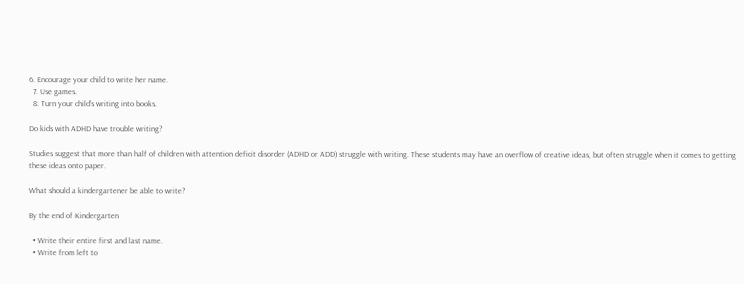6. Encourage your child to write her name.
  7. Use games.
  8. Turn your child’s writing into books.

Do kids with ADHD have trouble writing?

Studies suggest that more than half of children with attention deficit disorder (ADHD or ADD) struggle with writing. These students may have an overflow of creative ideas, but often struggle when it comes to getting these ideas onto paper.

What should a kindergartener be able to write?

By the end of Kindergarten

  • Write their entire first and last name.
  • Write from left to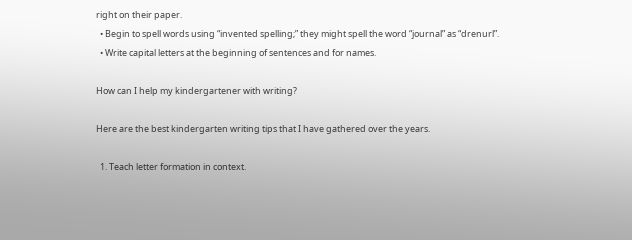right on their paper.
  • Begin to spell words using “invented spelling;” they might spell the word “journal” as “drenurl”.
  • Write capital letters at the beginning of sentences and for names.

How can I help my kindergartener with writing?

Here are the best kindergarten writing tips that I have gathered over the years.

  1. Teach letter formation in context.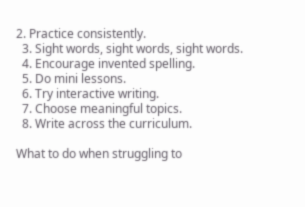2. Practice consistently.
  3. Sight words, sight words, sight words.
  4. Encourage invented spelling.
  5. Do mini lessons.
  6. Try interactive writing.
  7. Choose meaningful topics.
  8. Write across the curriculum.

What to do when struggling to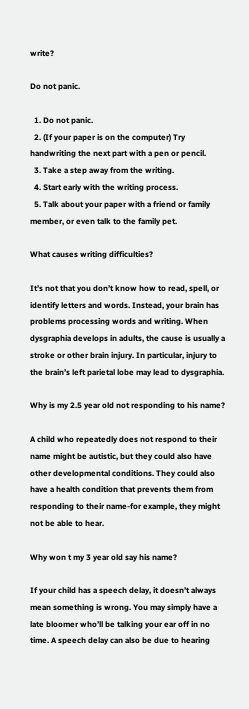write?

Do not panic.

  1. Do not panic.
  2. (If your paper is on the computer) Try handwriting the next part with a pen or pencil.
  3. Take a step away from the writing.
  4. Start early with the writing process.
  5. Talk about your paper with a friend or family member, or even talk to the family pet.

What causes writing difficulties?

It’s not that you don’t know how to read, spell, or identify letters and words. Instead, your brain has problems processing words and writing. When dysgraphia develops in adults, the cause is usually a stroke or other brain injury. In particular, injury to the brain’s left parietal lobe may lead to dysgraphia.

Why is my 2.5 year old not responding to his name?

A child who repeatedly does not respond to their name might be autistic, but they could also have other developmental conditions. They could also have a health condition that prevents them from responding to their name-for example, they might not be able to hear.

Why won t my 3 year old say his name?

If your child has a speech delay, it doesn’t always mean something is wrong. You may simply have a late bloomer who’ll be talking your ear off in no time. A speech delay can also be due to hearing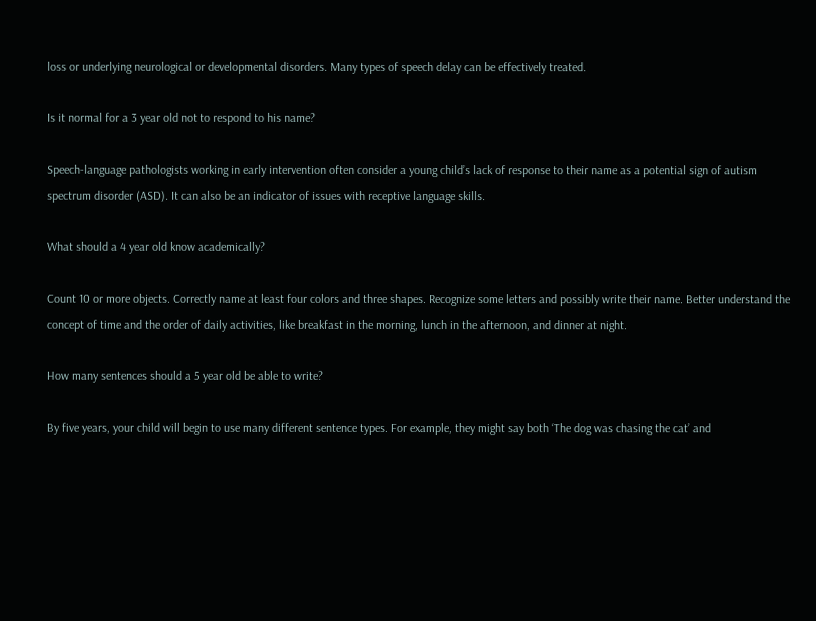loss or underlying neurological or developmental disorders. Many types of speech delay can be effectively treated.

Is it normal for a 3 year old not to respond to his name?

Speech-language pathologists working in early intervention often consider a young child’s lack of response to their name as a potential sign of autism spectrum disorder (ASD). It can also be an indicator of issues with receptive language skills.

What should a 4 year old know academically?

Count 10 or more objects. Correctly name at least four colors and three shapes. Recognize some letters and possibly write their name. Better understand the concept of time and the order of daily activities, like breakfast in the morning, lunch in the afternoon, and dinner at night.

How many sentences should a 5 year old be able to write?

By five years, your child will begin to use many different sentence types. For example, they might say both ‘The dog was chasing the cat’ and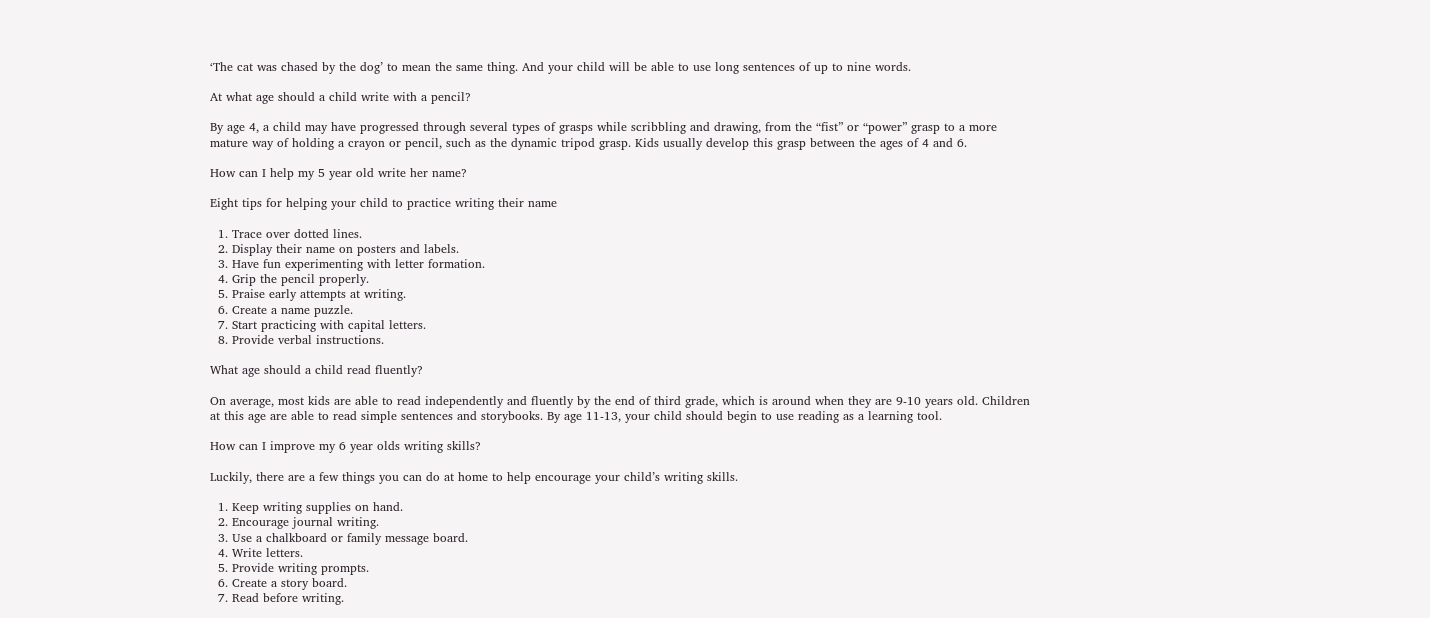‘The cat was chased by the dog’ to mean the same thing. And your child will be able to use long sentences of up to nine words.

At what age should a child write with a pencil?

By age 4, a child may have progressed through several types of grasps while scribbling and drawing, from the “fist” or “power” grasp to a more mature way of holding a crayon or pencil, such as the dynamic tripod grasp. Kids usually develop this grasp between the ages of 4 and 6.

How can I help my 5 year old write her name?

Eight tips for helping your child to practice writing their name

  1. Trace over dotted lines.
  2. Display their name on posters and labels.
  3. Have fun experimenting with letter formation.
  4. Grip the pencil properly.
  5. Praise early attempts at writing.
  6. Create a name puzzle.
  7. Start practicing with capital letters.
  8. Provide verbal instructions.

What age should a child read fluently?

On average, most kids are able to read independently and fluently by the end of third grade, which is around when they are 9-10 years old. Children at this age are able to read simple sentences and storybooks. By age 11-13, your child should begin to use reading as a learning tool.

How can I improve my 6 year olds writing skills?

Luckily, there are a few things you can do at home to help encourage your child’s writing skills.

  1. Keep writing supplies on hand.
  2. Encourage journal writing.
  3. Use a chalkboard or family message board.
  4. Write letters.
  5. Provide writing prompts.
  6. Create a story board.
  7. Read before writing.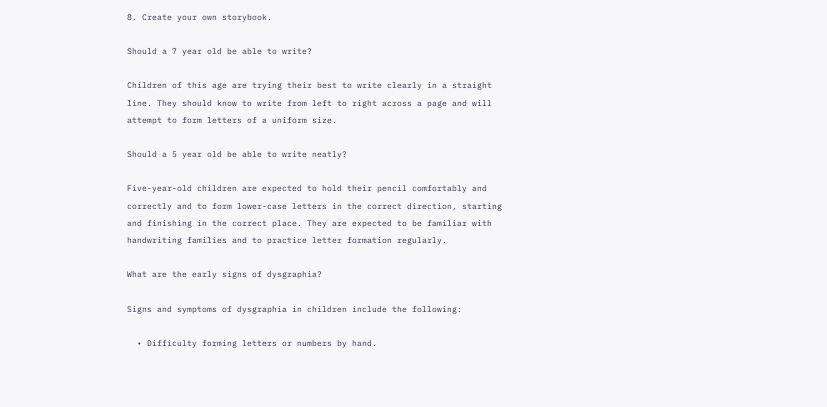8. Create your own storybook.

Should a 7 year old be able to write?

Children of this age are trying their best to write clearly in a straight line. They should know to write from left to right across a page and will attempt to form letters of a uniform size.

Should a 5 year old be able to write neatly?

Five-year-old children are expected to hold their pencil comfortably and correctly and to form lower-case letters in the correct direction, starting and finishing in the correct place. They are expected to be familiar with handwriting families and to practice letter formation regularly.

What are the early signs of dysgraphia?

Signs and symptoms of dysgraphia in children include the following:

  • Difficulty forming letters or numbers by hand.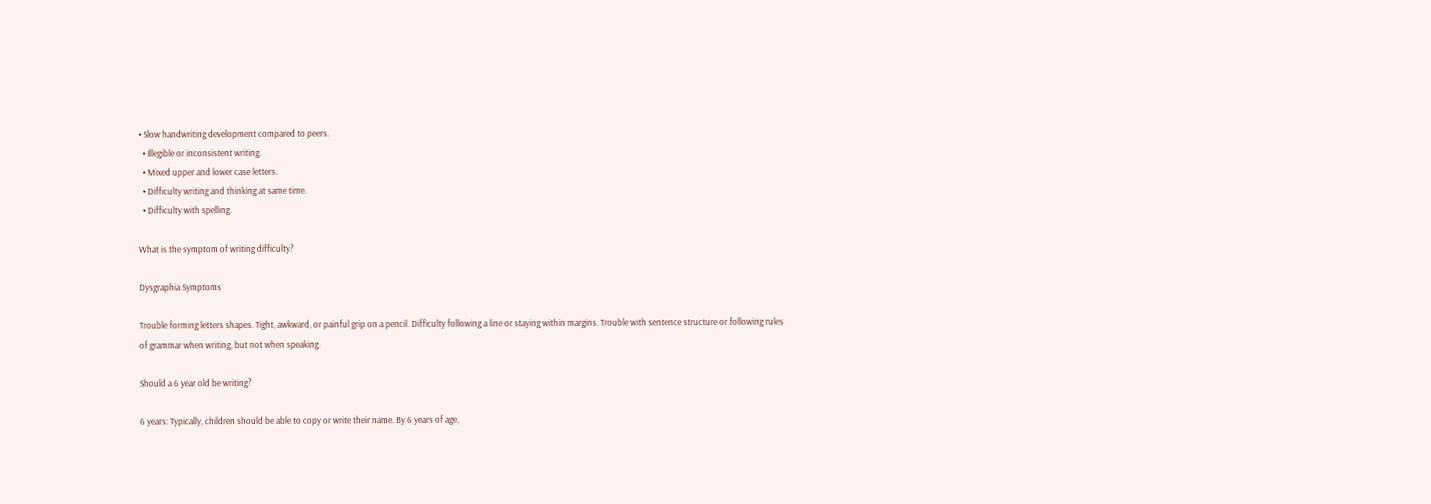• Slow handwriting development compared to peers.
  • Illegible or inconsistent writing.
  • Mixed upper and lower case letters.
  • Difficulty writing and thinking at same time.
  • Difficulty with spelling.

What is the symptom of writing difficulty?

Dysgraphia Symptoms

Trouble forming letters shapes. Tight, awkward, or painful grip on a pencil. Difficulty following a line or staying within margins. Trouble with sentence structure or following rules of grammar when writing, but not when speaking.

Should a 6 year old be writing?

6 years: Typically, children should be able to copy or write their name. By 6 years of age,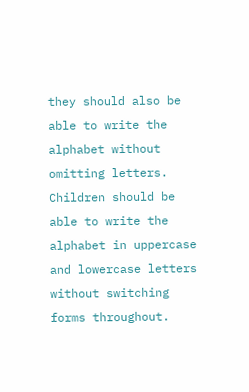they should also be able to write the alphabet without omitting letters. Children should be able to write the alphabet in uppercase and lowercase letters without switching forms throughout.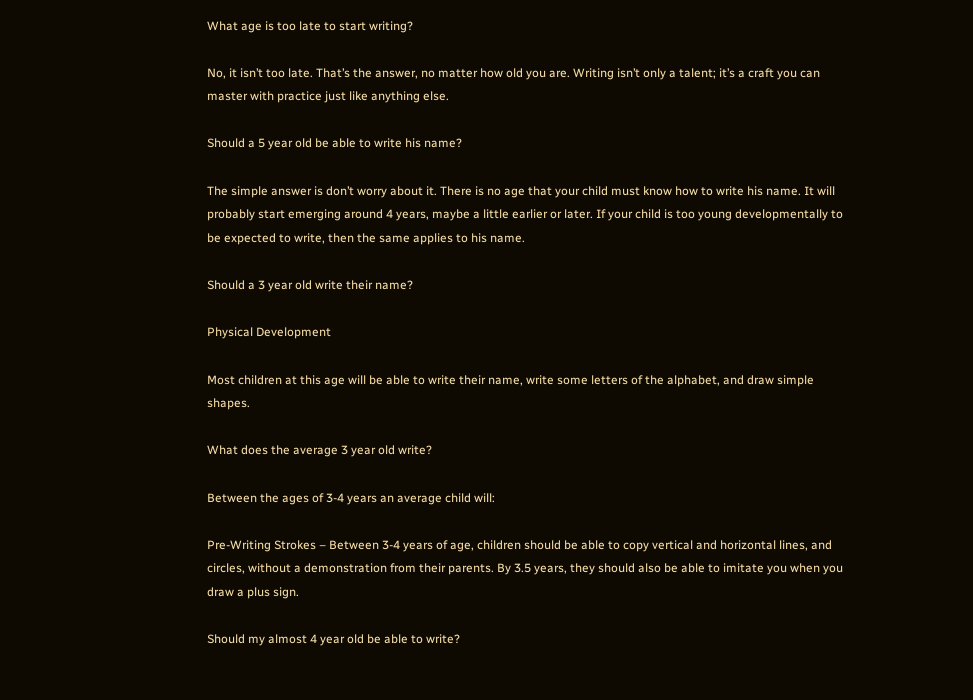What age is too late to start writing?

No, it isn’t too late. That’s the answer, no matter how old you are. Writing isn’t only a talent; it’s a craft you can master with practice just like anything else.

Should a 5 year old be able to write his name?

The simple answer is don’t worry about it. There is no age that your child must know how to write his name. It will probably start emerging around 4 years, maybe a little earlier or later. If your child is too young developmentally to be expected to write, then the same applies to his name.

Should a 3 year old write their name?

Physical Development

Most children at this age will be able to write their name, write some letters of the alphabet, and draw simple shapes.

What does the average 3 year old write?

Between the ages of 3-4 years an average child will:

Pre-Writing Strokes – Between 3-4 years of age, children should be able to copy vertical and horizontal lines, and circles, without a demonstration from their parents. By 3.5 years, they should also be able to imitate you when you draw a plus sign.

Should my almost 4 year old be able to write?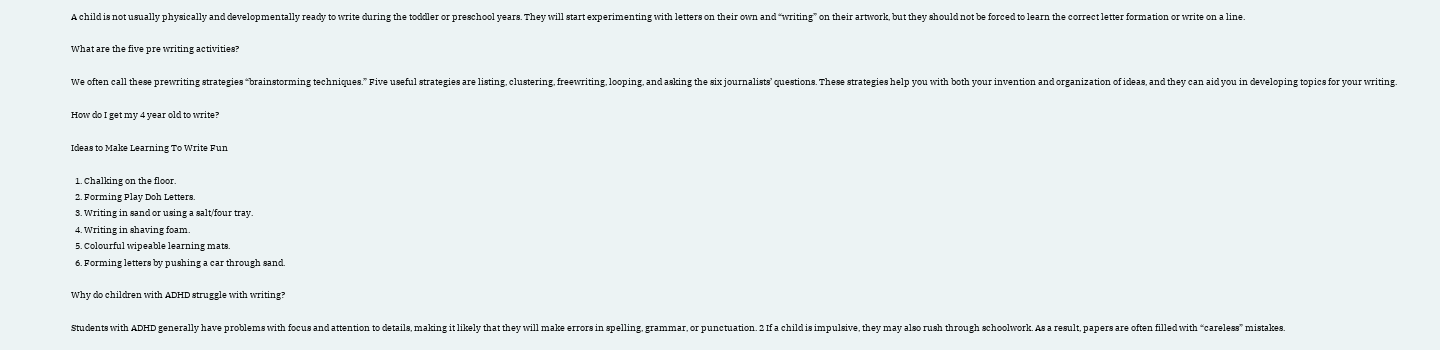A child is not usually physically and developmentally ready to write during the toddler or preschool years. They will start experimenting with letters on their own and “writing” on their artwork, but they should not be forced to learn the correct letter formation or write on a line.

What are the five pre writing activities?

We often call these prewriting strategies “brainstorming techniques.” Five useful strategies are listing, clustering, freewriting, looping, and asking the six journalists’ questions. These strategies help you with both your invention and organization of ideas, and they can aid you in developing topics for your writing.

How do I get my 4 year old to write?

Ideas to Make Learning To Write Fun

  1. Chalking on the floor.
  2. Forming Play Doh Letters.
  3. Writing in sand or using a salt/four tray.
  4. Writing in shaving foam.
  5. Colourful wipeable learning mats.
  6. Forming letters by pushing a car through sand.

Why do children with ADHD struggle with writing?

Students with ADHD generally have problems with focus and attention to details, making it likely that they will make errors in spelling, grammar, or punctuation. 2 If a child is impulsive, they may also rush through schoolwork. As a result, papers are often filled with “careless” mistakes.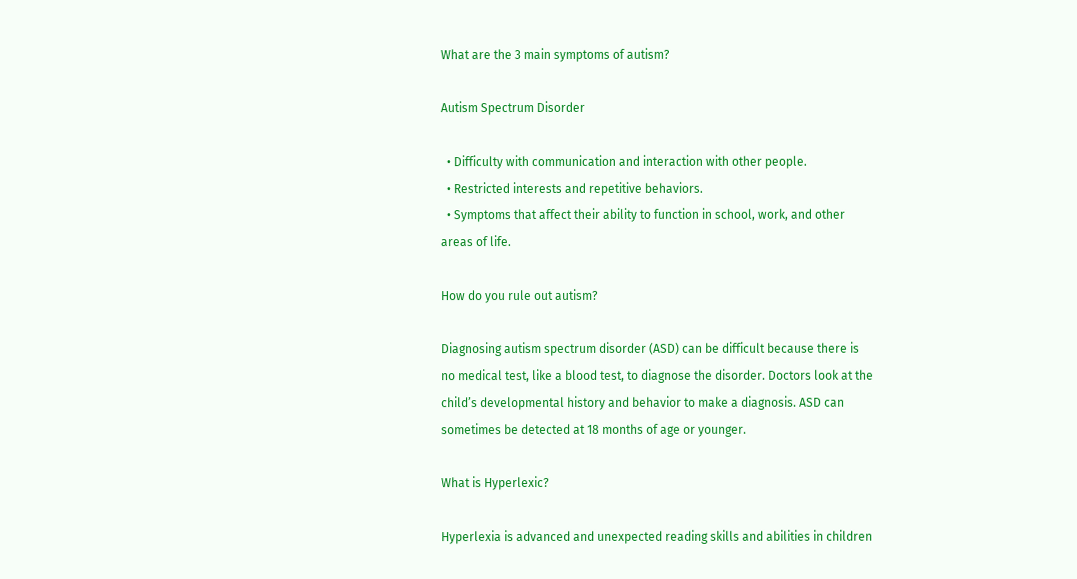What are the 3 main symptoms of autism?

Autism Spectrum Disorder

  • Difficulty with communication and interaction with other people.
  • Restricted interests and repetitive behaviors.
  • Symptoms that affect their ability to function in school, work, and other areas of life.

How do you rule out autism?

Diagnosing autism spectrum disorder (ASD) can be difficult because there is no medical test, like a blood test, to diagnose the disorder. Doctors look at the child’s developmental history and behavior to make a diagnosis. ASD can sometimes be detected at 18 months of age or younger.

What is Hyperlexic?

Hyperlexia is advanced and unexpected reading skills and abilities in children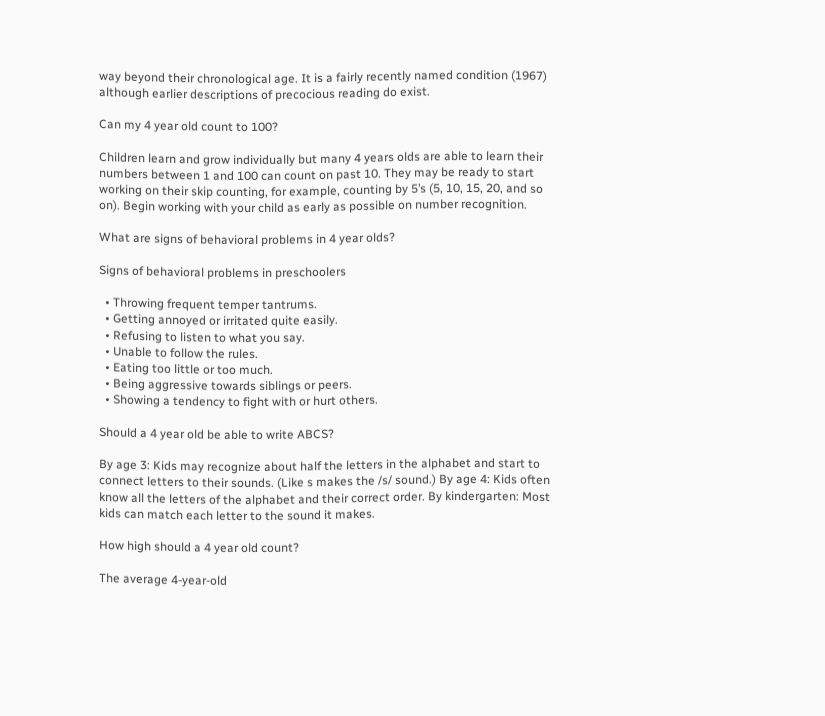way beyond their chronological age. It is a fairly recently named condition (1967) although earlier descriptions of precocious reading do exist.

Can my 4 year old count to 100?

Children learn and grow individually but many 4 years olds are able to learn their numbers between 1 and 100 can count on past 10. They may be ready to start working on their skip counting, for example, counting by 5’s (5, 10, 15, 20, and so on). Begin working with your child as early as possible on number recognition.

What are signs of behavioral problems in 4 year olds?

Signs of behavioral problems in preschoolers

  • Throwing frequent temper tantrums.
  • Getting annoyed or irritated quite easily.
  • Refusing to listen to what you say.
  • Unable to follow the rules.
  • Eating too little or too much.
  • Being aggressive towards siblings or peers.
  • Showing a tendency to fight with or hurt others.

Should a 4 year old be able to write ABCS?

By age 3: Kids may recognize about half the letters in the alphabet and start to connect letters to their sounds. (Like s makes the /s/ sound.) By age 4: Kids often know all the letters of the alphabet and their correct order. By kindergarten: Most kids can match each letter to the sound it makes.

How high should a 4 year old count?

The average 4-year-old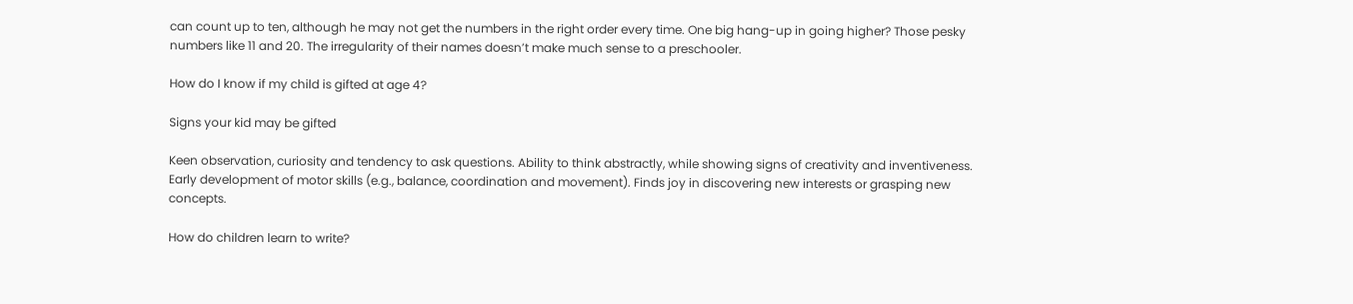can count up to ten, although he may not get the numbers in the right order every time. One big hang-up in going higher? Those pesky numbers like 11 and 20. The irregularity of their names doesn’t make much sense to a preschooler.

How do I know if my child is gifted at age 4?

Signs your kid may be gifted

Keen observation, curiosity and tendency to ask questions. Ability to think abstractly, while showing signs of creativity and inventiveness. Early development of motor skills (e.g., balance, coordination and movement). Finds joy in discovering new interests or grasping new concepts.

How do children learn to write?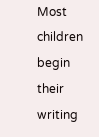Most children begin their writing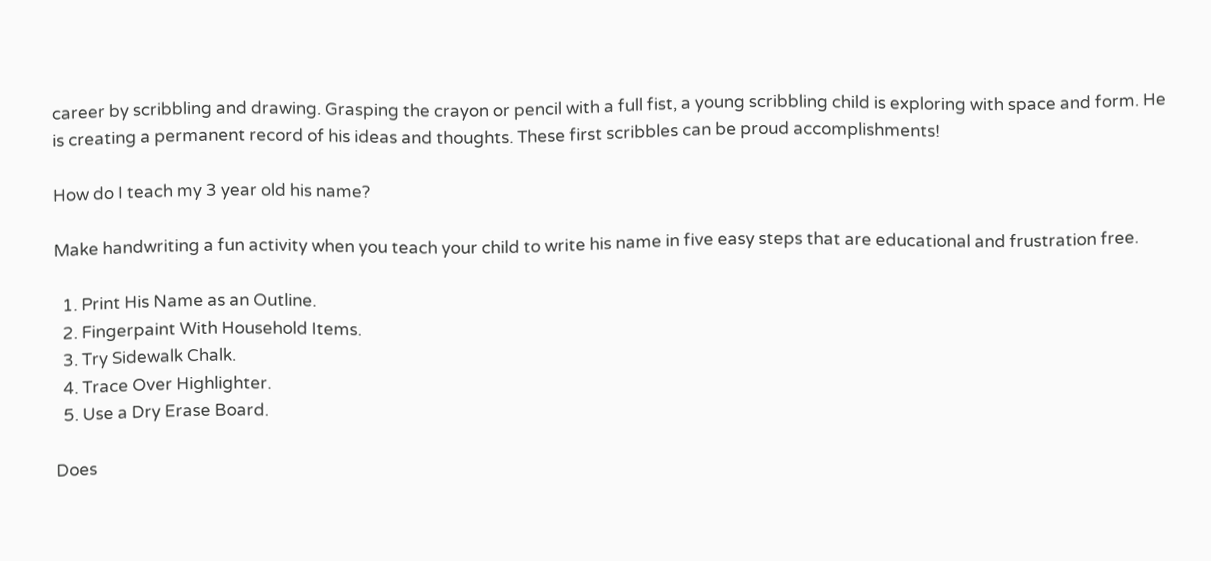career by scribbling and drawing. Grasping the crayon or pencil with a full fist, a young scribbling child is exploring with space and form. He is creating a permanent record of his ideas and thoughts. These first scribbles can be proud accomplishments!

How do I teach my 3 year old his name?

Make handwriting a fun activity when you teach your child to write his name in five easy steps that are educational and frustration free.

  1. Print His Name as an Outline.
  2. Fingerpaint With Household Items.
  3. Try Sidewalk Chalk.
  4. Trace Over Highlighter.
  5. Use a Dry Erase Board.

Does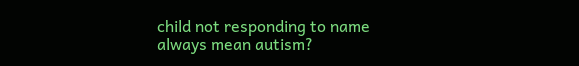child not responding to name always mean autism?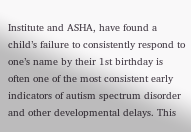Institute and ASHA, have found a child’s failure to consistently respond to one’s name by their 1st birthday is often one of the most consistent early indicators of autism spectrum disorder and other developmental delays. This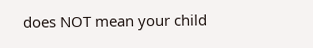does NOT mean your child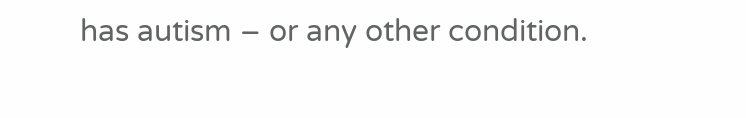has autism – or any other condition.